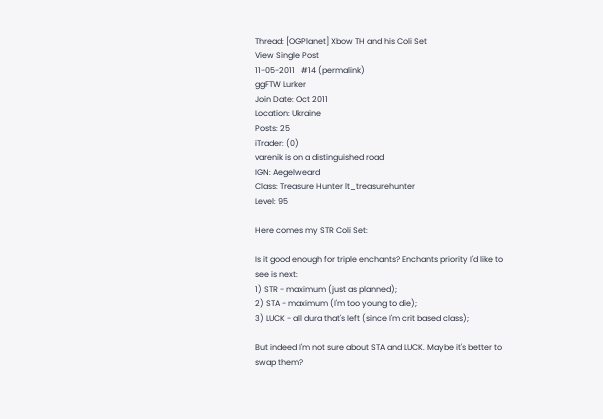Thread: [OGPlanet] Xbow TH and his Coli Set
View Single Post
11-05-2011   #14 (permalink)
ggFTW Lurker
Join Date: Oct 2011
Location: Ukraine
Posts: 25
iTrader: (0)
varenik is on a distinguished road
IGN: Aegelweard
Class: Treasure Hunter lt_treasurehunter
Level: 95

Here comes my STR Coli Set:

Is it good enough for triple enchants? Enchants priority I'd like to see is next:
1) STR - maximum (just as planned);
2) STA - maximum (I'm too young to die);
3) LUCK - all dura that's left (since I'm crit based class);

But indeed I'm not sure about STA and LUCK. Maybe it's better to swap them?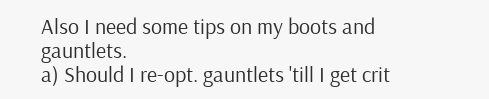Also I need some tips on my boots and gauntlets.
a) Should I re-opt. gauntlets 'till I get crit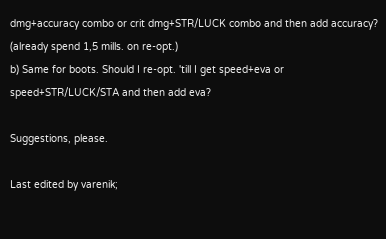dmg+accuracy combo or crit dmg+STR/LUCK combo and then add accuracy? (already spend 1,5 mills. on re-opt.)
b) Same for boots. Should I re-opt. 'till I get speed+eva or speed+STR/LUCK/STA and then add eva?

Suggestions, please.

Last edited by varenik;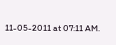11-05-2011 at 07:11 AM.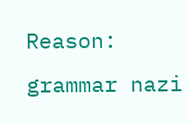Reason: grammar nazi